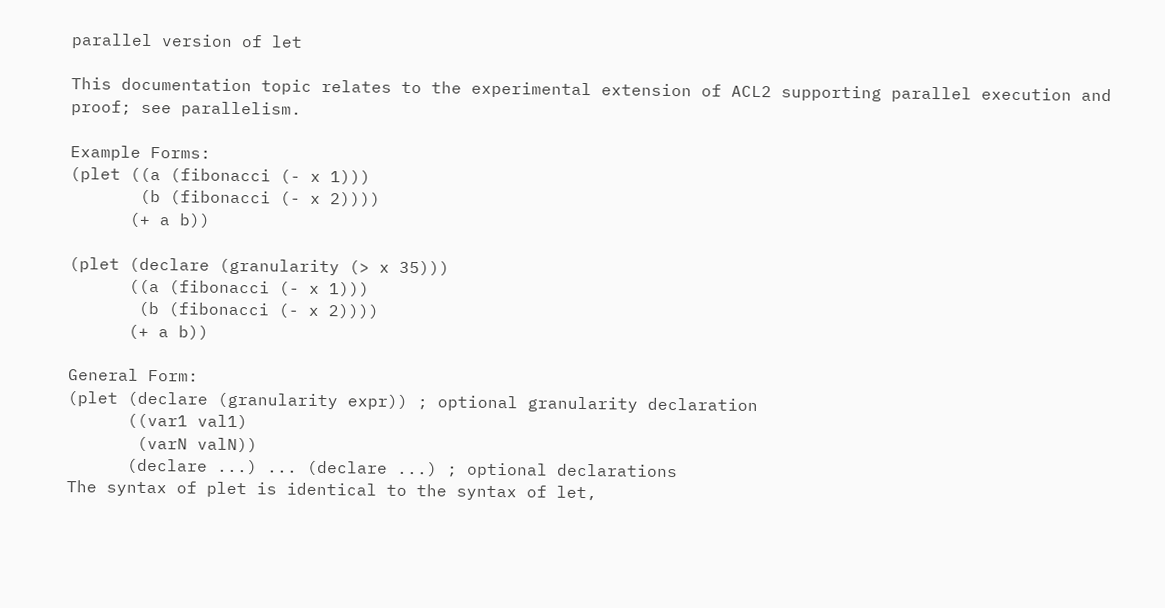parallel version of let

This documentation topic relates to the experimental extension of ACL2 supporting parallel execution and proof; see parallelism.

Example Forms:
(plet ((a (fibonacci (- x 1)))
       (b (fibonacci (- x 2))))
      (+ a b))

(plet (declare (granularity (> x 35)))
      ((a (fibonacci (- x 1)))
       (b (fibonacci (- x 2))))
      (+ a b))

General Form:
(plet (declare (granularity expr)) ; optional granularity declaration
      ((var1 val1)
       (varN valN))
      (declare ...) ... (declare ...) ; optional declarations
The syntax of plet is identical to the syntax of let,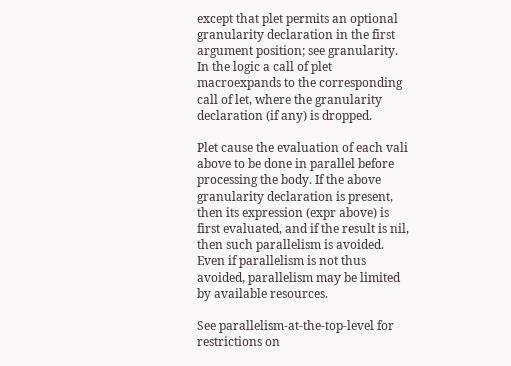except that plet permits an optional granularity declaration in the first argument position; see granularity. In the logic a call of plet macroexpands to the corresponding call of let, where the granularity declaration (if any) is dropped.

Plet cause the evaluation of each vali above to be done in parallel before processing the body. If the above granularity declaration is present, then its expression (expr above) is first evaluated, and if the result is nil, then such parallelism is avoided. Even if parallelism is not thus avoided, parallelism may be limited by available resources.

See parallelism-at-the-top-level for restrictions on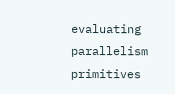evaluating parallelism primitives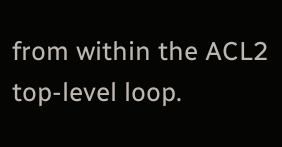from within the ACL2 top-level loop.